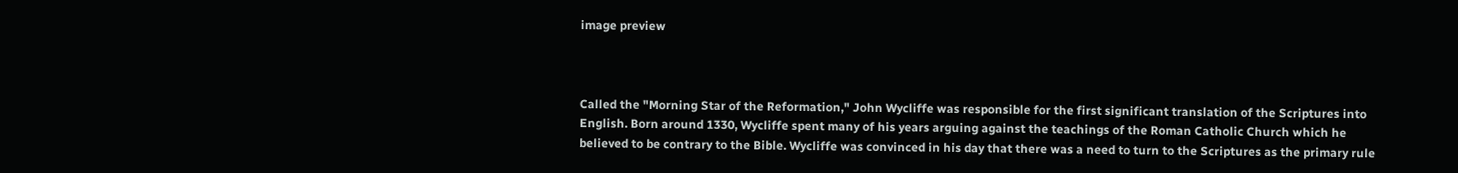image preview



Called the "Morning Star of the Reformation," John Wycliffe was responsible for the first significant translation of the Scriptures into English. Born around 1330, Wycliffe spent many of his years arguing against the teachings of the Roman Catholic Church which he believed to be contrary to the Bible. Wycliffe was convinced in his day that there was a need to turn to the Scriptures as the primary rule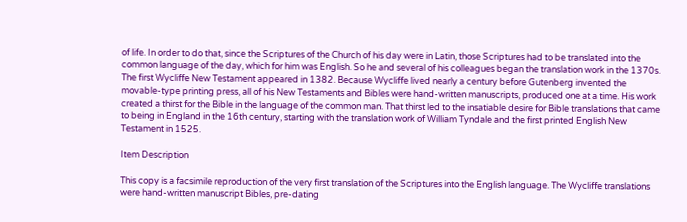of life. In order to do that, since the Scriptures of the Church of his day were in Latin, those Scriptures had to be translated into the common language of the day, which for him was English. So he and several of his colleagues began the translation work in the 1370s. The first Wycliffe New Testament appeared in 1382. Because Wycliffe lived nearly a century before Gutenberg invented the movable-type printing press, all of his New Testaments and Bibles were hand-written manuscripts, produced one at a time. His work created a thirst for the Bible in the language of the common man. That thirst led to the insatiable desire for Bible translations that came to being in England in the 16th century, starting with the translation work of William Tyndale and the first printed English New Testament in 1525.

Item Description

This copy is a facsimile reproduction of the very first translation of the Scriptures into the English language. The Wycliffe translations were hand-written manuscript Bibles, pre-dating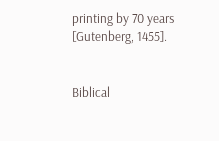printing by 70 years [Gutenberg, 1455].


Biblical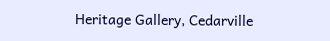Heritage Gallery, Cedarville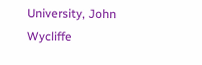University, John Wycliffe